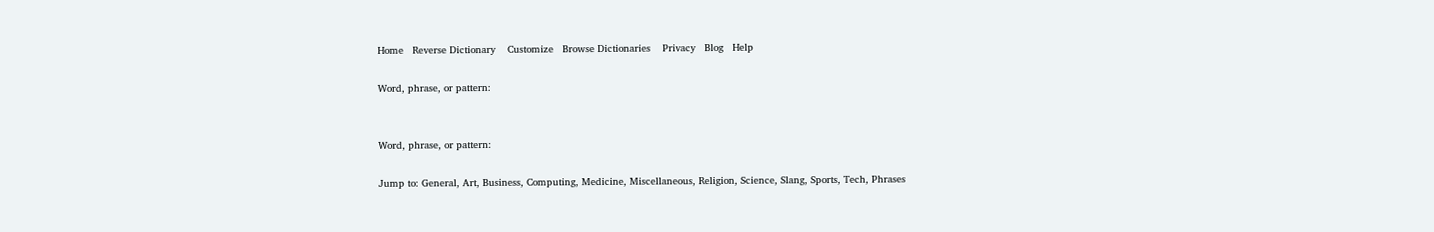Home   Reverse Dictionary    Customize   Browse Dictionaries    Privacy   Blog   Help

Word, phrase, or pattern:


Word, phrase, or pattern:

Jump to: General, Art, Business, Computing, Medicine, Miscellaneous, Religion, Science, Slang, Sports, Tech, Phrases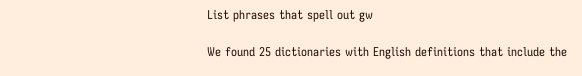List phrases that spell out gw

We found 25 dictionaries with English definitions that include the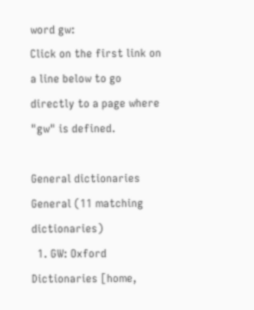word gw:
Click on the first link on a line below to go directly to a page where "gw" is defined.

General dictionaries General (11 matching dictionaries)
  1. GW: Oxford Dictionaries [home,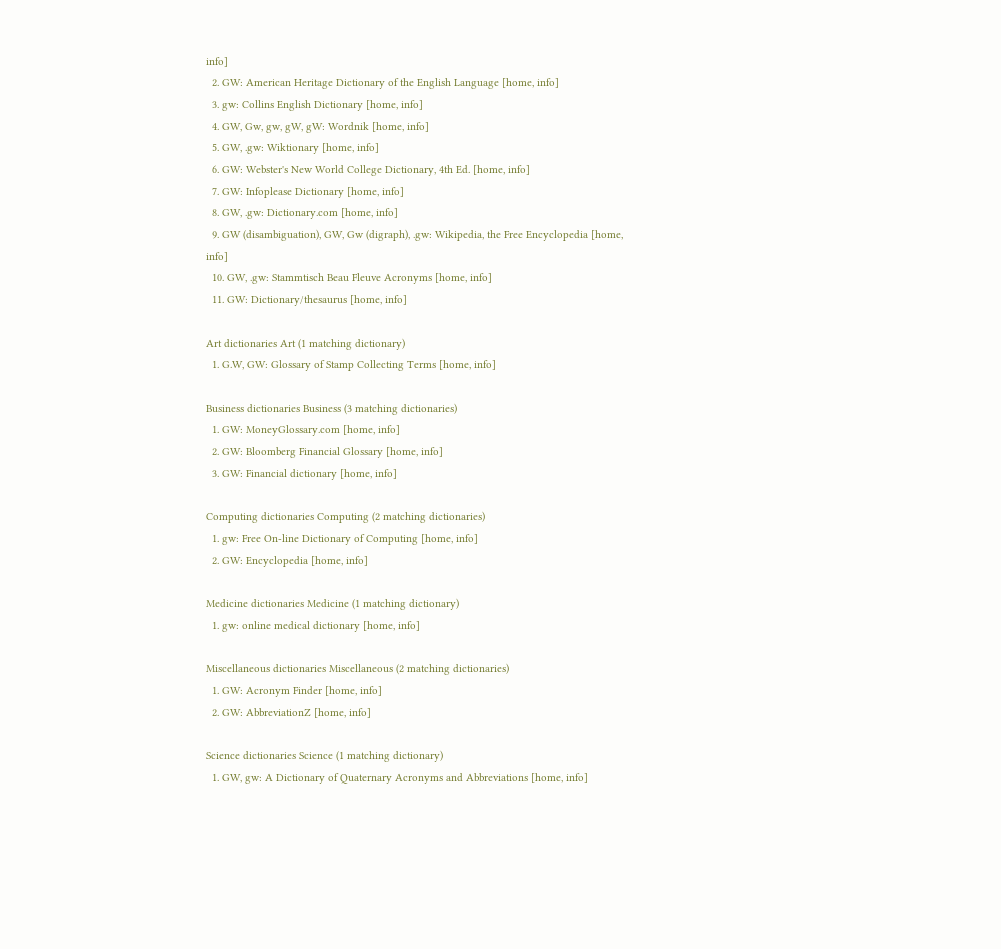info]
  2. GW: American Heritage Dictionary of the English Language [home, info]
  3. gw: Collins English Dictionary [home, info]
  4. GW, Gw, gw, gW, gW: Wordnik [home, info]
  5. GW, .gw: Wiktionary [home, info]
  6. GW: Webster's New World College Dictionary, 4th Ed. [home, info]
  7. GW: Infoplease Dictionary [home, info]
  8. GW, .gw: Dictionary.com [home, info]
  9. GW (disambiguation), GW, Gw (digraph), .gw: Wikipedia, the Free Encyclopedia [home, info]
  10. GW, .gw: Stammtisch Beau Fleuve Acronyms [home, info]
  11. GW: Dictionary/thesaurus [home, info]

Art dictionaries Art (1 matching dictionary)
  1. G.W, GW: Glossary of Stamp Collecting Terms [home, info]

Business dictionaries Business (3 matching dictionaries)
  1. GW: MoneyGlossary.com [home, info]
  2. GW: Bloomberg Financial Glossary [home, info]
  3. GW: Financial dictionary [home, info]

Computing dictionaries Computing (2 matching dictionaries)
  1. gw: Free On-line Dictionary of Computing [home, info]
  2. GW: Encyclopedia [home, info]

Medicine dictionaries Medicine (1 matching dictionary)
  1. gw: online medical dictionary [home, info]

Miscellaneous dictionaries Miscellaneous (2 matching dictionaries)
  1. GW: Acronym Finder [home, info]
  2. GW: AbbreviationZ [home, info]

Science dictionaries Science (1 matching dictionary)
  1. GW, gw: A Dictionary of Quaternary Acronyms and Abbreviations [home, info]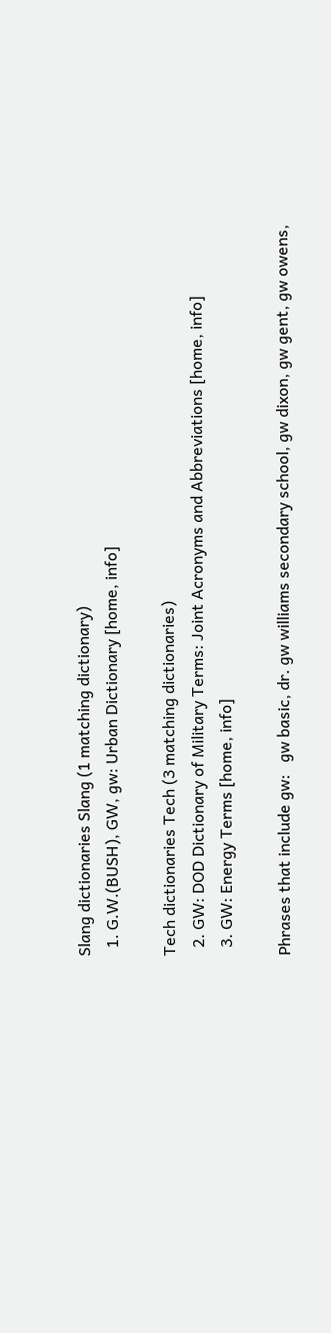Slang dictionaries Slang (1 matching dictionary)
  1. G.W.(BUSH), GW, gw: Urban Dictionary [home, info]

Tech dictionaries Tech (3 matching dictionaries)
  2. GW: DOD Dictionary of Military Terms: Joint Acronyms and Abbreviations [home, info]
  3. GW: Energy Terms [home, info]

Phrases that include gw:   gw basic, dr. gw williams secondary school, gw dixon, gw gent, gw owens,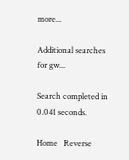more...

Additional searches for gw...

Search completed in 0.041 seconds.

Home   Reverse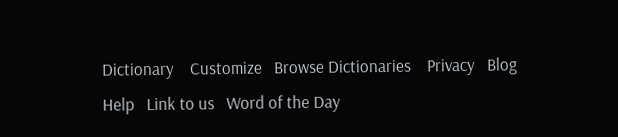Dictionary    Customize   Browse Dictionaries    Privacy   Blog   Help   Link to us   Word of the Day